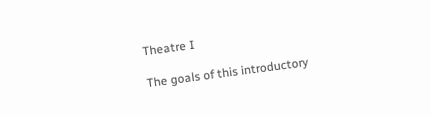Theatre I

The goals of this introductory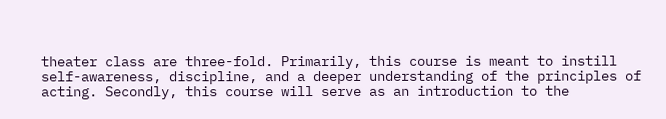theater class are three-fold. Primarily, this course is meant to instill self-awareness, discipline, and a deeper understanding of the principles of acting. Secondly, this course will serve as an introduction to the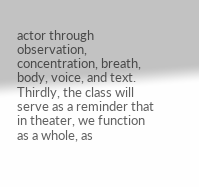actor through observation, concentration, breath, body, voice, and text. Thirdly, the class will serve as a reminder that in theater, we function as a whole, as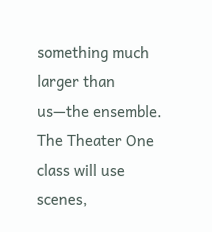something much larger than us—the ensemble. The Theater One class will use scenes,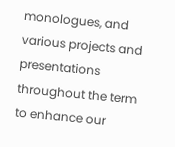monologues, and various projects and presentations throughout the term to enhance our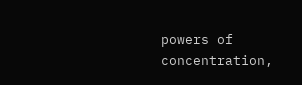powers of concentration,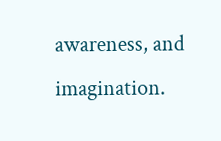awareness, and imagination.